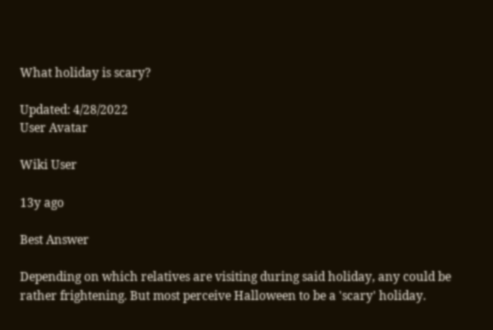What holiday is scary?

Updated: 4/28/2022
User Avatar

Wiki User

13y ago

Best Answer

Depending on which relatives are visiting during said holiday, any could be rather frightening. But most perceive Halloween to be a 'scary' holiday.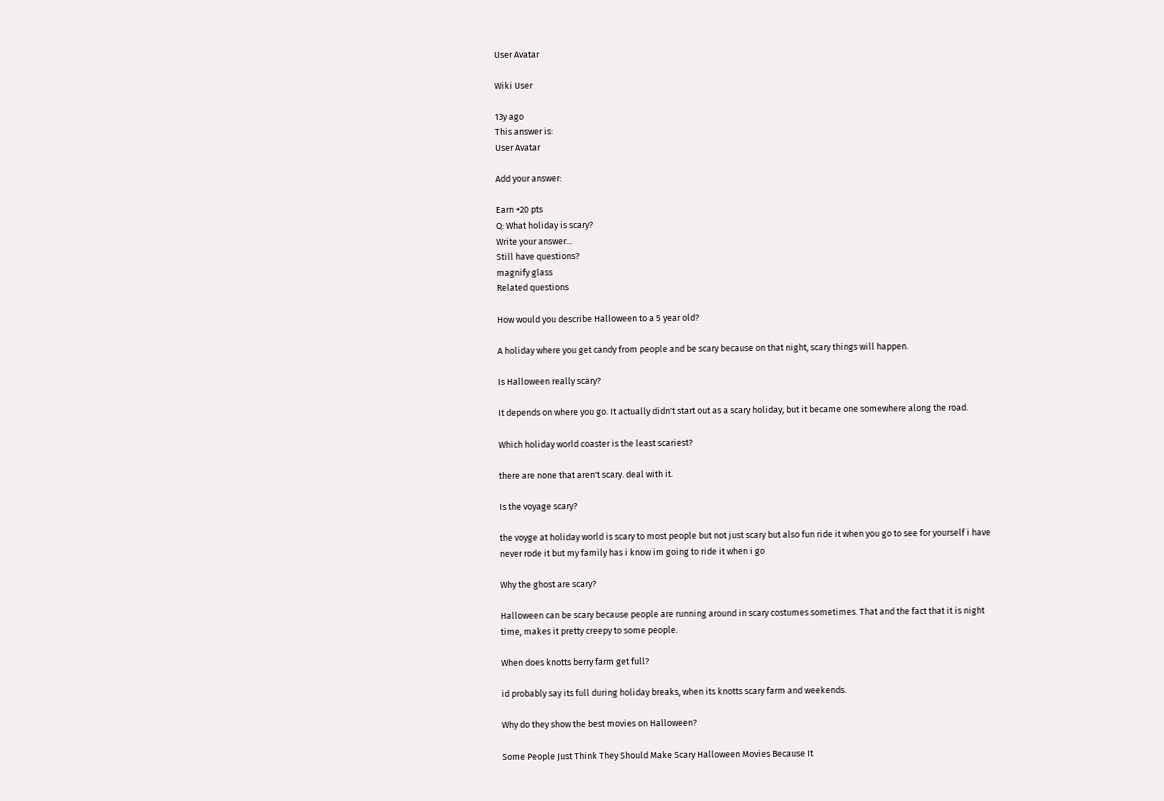User Avatar

Wiki User

13y ago
This answer is:
User Avatar

Add your answer:

Earn +20 pts
Q: What holiday is scary?
Write your answer...
Still have questions?
magnify glass
Related questions

How would you describe Halloween to a 5 year old?

A holiday where you get candy from people and be scary because on that night, scary things will happen.

Is Halloween really scary?

It depends on where you go. It actually didn't start out as a scary holiday, but it became one somewhere along the road.

Which holiday world coaster is the least scariest?

there are none that aren't scary. deal with it.

Is the voyage scary?

the voyge at holiday world is scary to most people but not just scary but also fun ride it when you go to see for yourself i have never rode it but my family has i know im going to ride it when i go

Why the ghost are scary?

Halloween can be scary because people are running around in scary costumes sometimes. That and the fact that it is night time, makes it pretty creepy to some people.

When does knotts berry farm get full?

id probably say its full during holiday breaks, when its knotts scary farm and weekends.

Why do they show the best movies on Halloween?

Some People Just Think They Should Make Scary Halloween Movies Because It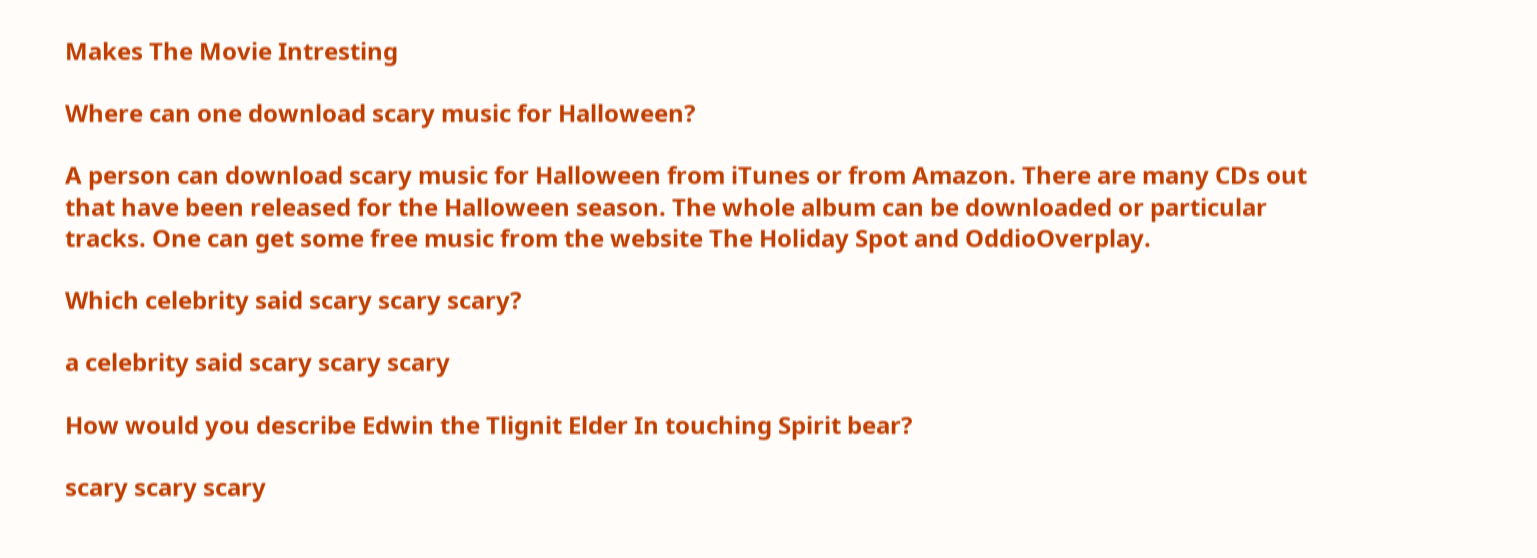Makes The Movie Intresting

Where can one download scary music for Halloween?

A person can download scary music for Halloween from iTunes or from Amazon. There are many CDs out that have been released for the Halloween season. The whole album can be downloaded or particular tracks. One can get some free music from the website The Holiday Spot and OddioOverplay.

Which celebrity said scary scary scary?

a celebrity said scary scary scary

How would you describe Edwin the Tlignit Elder In touching Spirit bear?

scary scary scary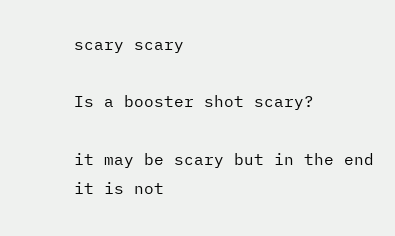scary scary

Is a booster shot scary?

it may be scary but in the end it is not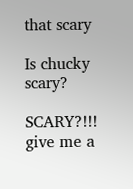that scary

Is chucky scary?

SCARY?!!! give me a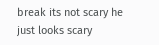break its not scary he just looks scary